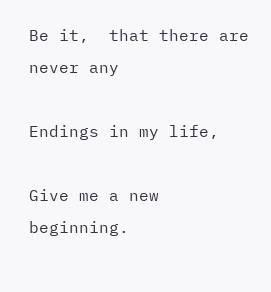Be it,  that there are never any

Endings in my life,

Give me a new beginning.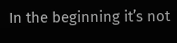In the beginning it’s not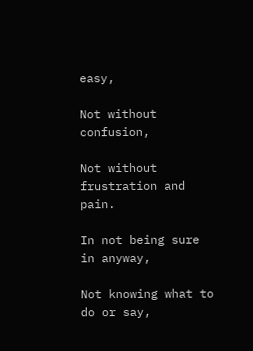easy,

Not without confusion,

Not without frustration and pain.

In not being sure in anyway,

Not knowing what to do or say,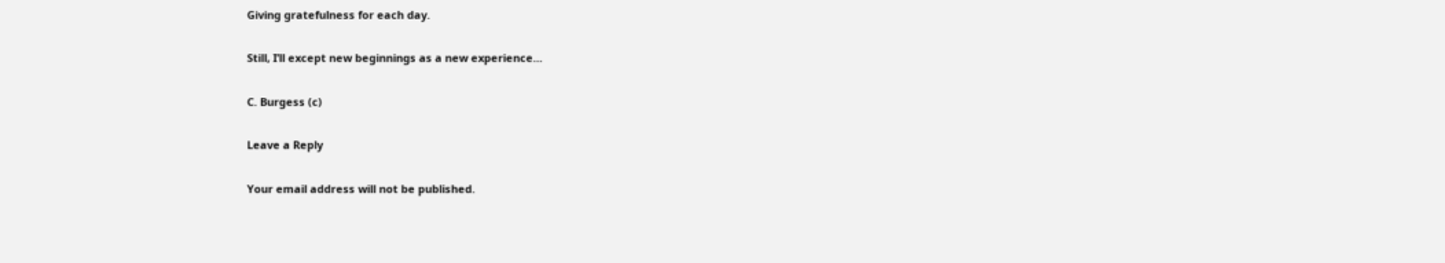Giving gratefulness for each day.

Still, I’ll except new beginnings as a new experience…

C. Burgess (c)

Leave a Reply

Your email address will not be published.